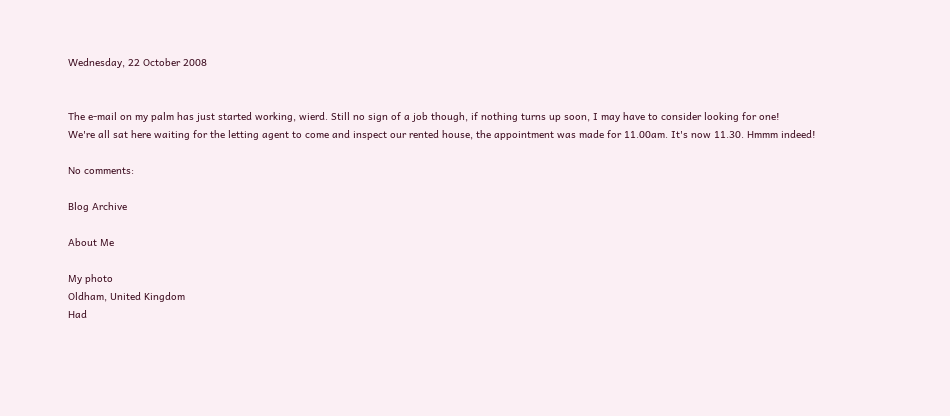Wednesday, 22 October 2008


The e-mail on my palm has just started working, wierd. Still no sign of a job though, if nothing turns up soon, I may have to consider looking for one!
We're all sat here waiting for the letting agent to come and inspect our rented house, the appointment was made for 11.00am. It's now 11.30. Hmmm indeed!

No comments:

Blog Archive

About Me

My photo
Oldham, United Kingdom
Had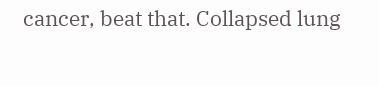cancer, beat that. Collapsed lung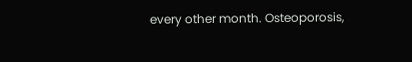every other month. Osteoporosis,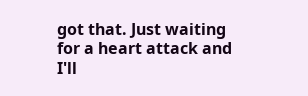got that. Just waiting for a heart attack and I'll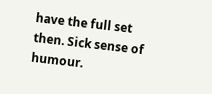have the full set then. Sick sense of humour.